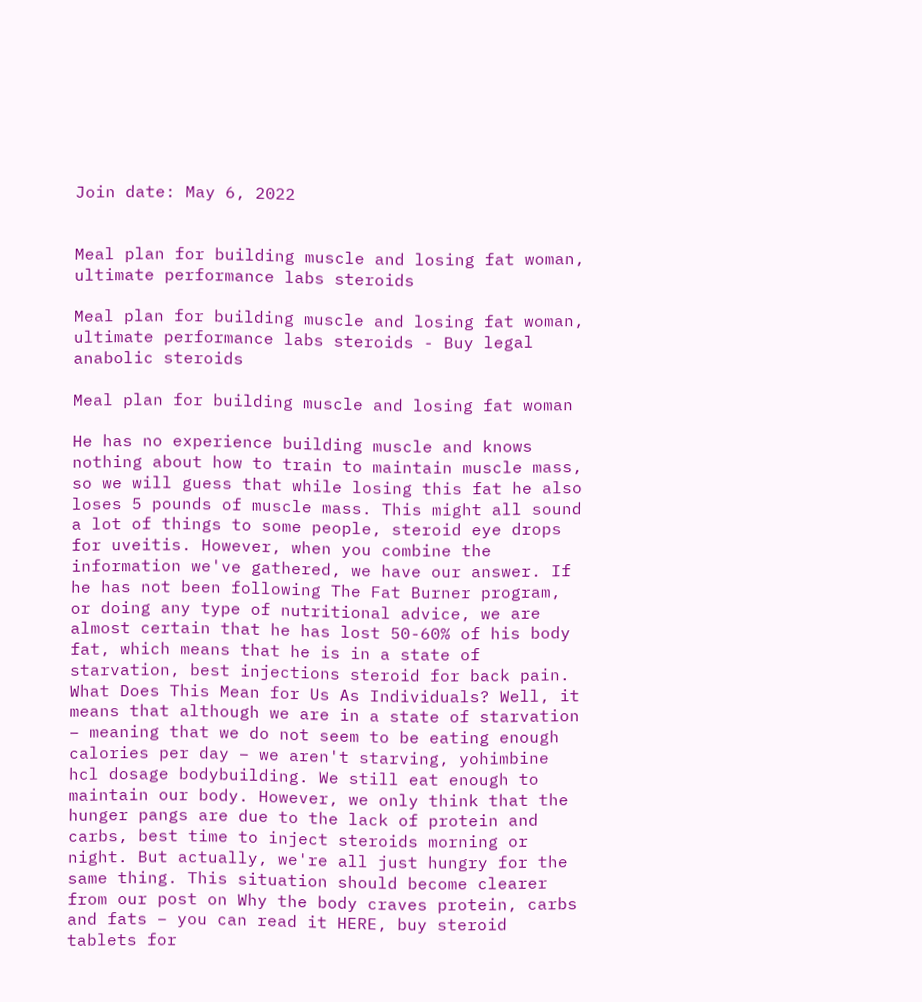Join date: May 6, 2022


Meal plan for building muscle and losing fat woman, ultimate performance labs steroids

Meal plan for building muscle and losing fat woman, ultimate performance labs steroids - Buy legal anabolic steroids

Meal plan for building muscle and losing fat woman

He has no experience building muscle and knows nothing about how to train to maintain muscle mass, so we will guess that while losing this fat he also loses 5 pounds of muscle mass. This might all sound a lot of things to some people, steroid eye drops for uveitis. However, when you combine the information we've gathered, we have our answer. If he has not been following The Fat Burner program, or doing any type of nutritional advice, we are almost certain that he has lost 50-60% of his body fat, which means that he is in a state of starvation, best injections steroid for back pain. What Does This Mean for Us As Individuals? Well, it means that although we are in a state of starvation – meaning that we do not seem to be eating enough calories per day – we aren't starving, yohimbine hcl dosage bodybuilding. We still eat enough to maintain our body. However, we only think that the hunger pangs are due to the lack of protein and carbs, best time to inject steroids morning or night. But actually, we're all just hungry for the same thing. This situation should become clearer from our post on Why the body craves protein, carbs and fats – you can read it HERE, buy steroid tablets for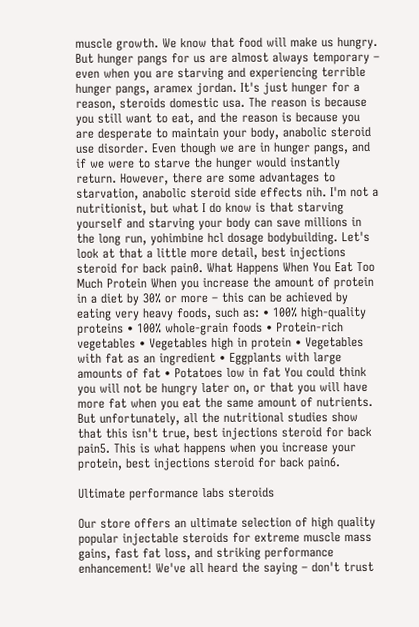muscle growth. We know that food will make us hungry. But hunger pangs for us are almost always temporary – even when you are starving and experiencing terrible hunger pangs, aramex jordan. It's just hunger for a reason, steroids domestic usa. The reason is because you still want to eat, and the reason is because you are desperate to maintain your body, anabolic steroid use disorder. Even though we are in hunger pangs, and if we were to starve the hunger would instantly return. However, there are some advantages to starvation, anabolic steroid side effects nih. I'm not a nutritionist, but what I do know is that starving yourself and starving your body can save millions in the long run, yohimbine hcl dosage bodybuilding. Let's look at that a little more detail, best injections steroid for back pain0. What Happens When You Eat Too Much Protein When you increase the amount of protein in a diet by 30% or more – this can be achieved by eating very heavy foods, such as: • 100% high-quality proteins • 100% whole-grain foods • Protein-rich vegetables • Vegetables high in protein • Vegetables with fat as an ingredient • Eggplants with large amounts of fat • Potatoes low in fat You could think you will not be hungry later on, or that you will have more fat when you eat the same amount of nutrients. But unfortunately, all the nutritional studies show that this isn't true, best injections steroid for back pain5. This is what happens when you increase your protein, best injections steroid for back pain6.

Ultimate performance labs steroids

Our store offers an ultimate selection of high quality popular injectable steroids for extreme muscle mass gains, fast fat loss, and striking performance enhancement! We've all heard the saying – don't trust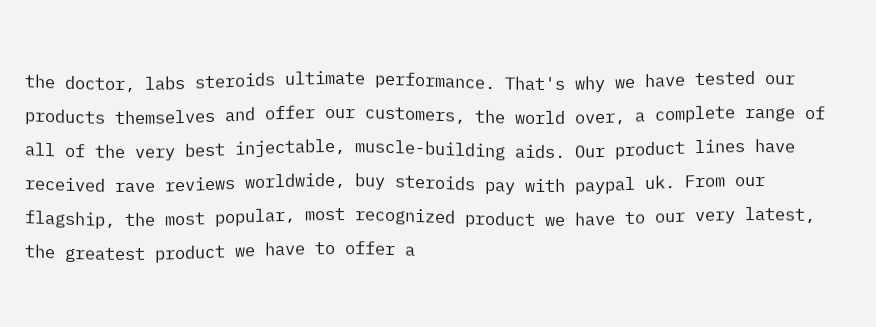the doctor, labs steroids ultimate performance. That's why we have tested our products themselves and offer our customers, the world over, a complete range of all of the very best injectable, muscle-building aids. Our product lines have received rave reviews worldwide, buy steroids pay with paypal uk. From our flagship, the most popular, most recognized product we have to our very latest, the greatest product we have to offer a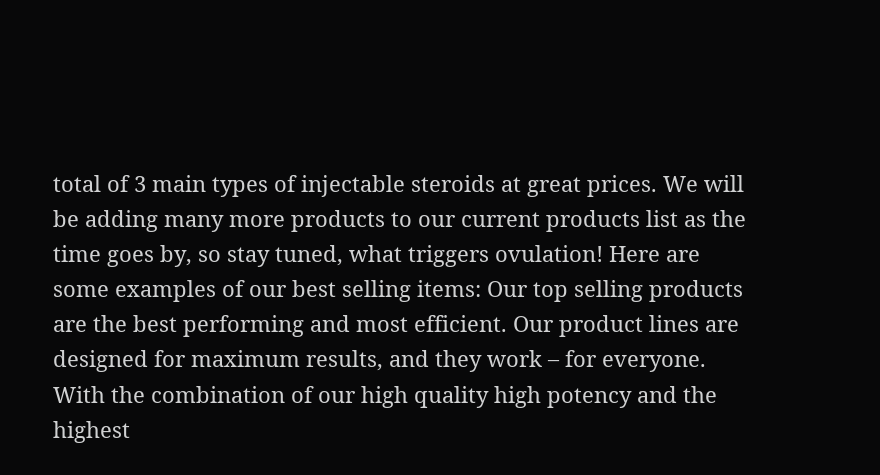total of 3 main types of injectable steroids at great prices. We will be adding many more products to our current products list as the time goes by, so stay tuned, what triggers ovulation! Here are some examples of our best selling items: Our top selling products are the best performing and most efficient. Our product lines are designed for maximum results, and they work – for everyone. With the combination of our high quality high potency and the highest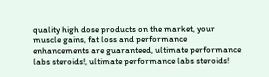quality high dose products on the market, your muscle gains, fat loss and performance enhancements are guaranteed, ultimate performance labs steroids!, ultimate performance labs steroids!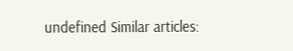undefined Similar articles: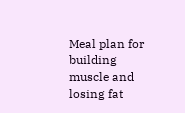Meal plan for building muscle and losing fat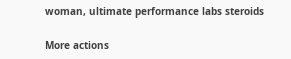woman, ultimate performance labs steroids

More actions